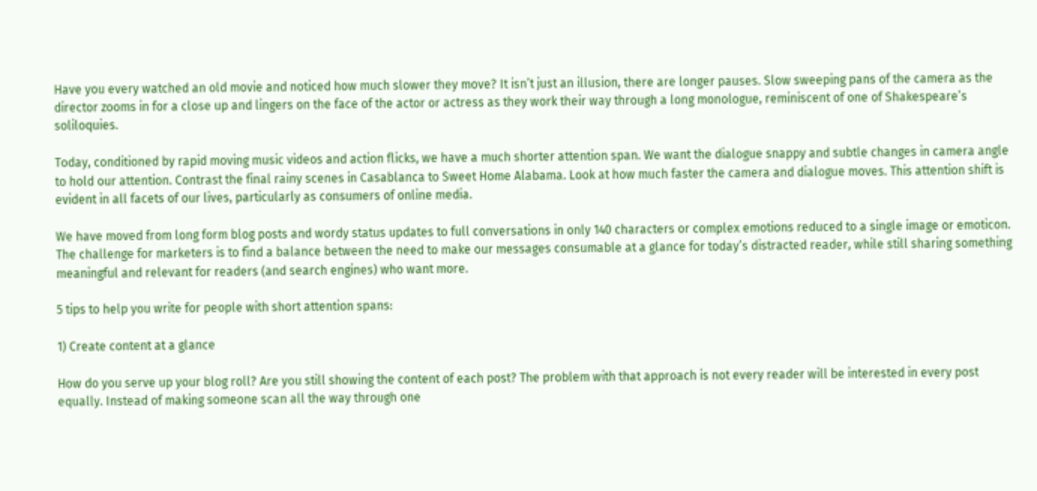Have you every watched an old movie and noticed how much slower they move? It isn’t just an illusion, there are longer pauses. Slow sweeping pans of the camera as the director zooms in for a close up and lingers on the face of the actor or actress as they work their way through a long monologue, reminiscent of one of Shakespeare’s soliloquies.

Today, conditioned by rapid moving music videos and action flicks, we have a much shorter attention span. We want the dialogue snappy and subtle changes in camera angle to hold our attention. Contrast the final rainy scenes in Casablanca to Sweet Home Alabama. Look at how much faster the camera and dialogue moves. This attention shift is evident in all facets of our lives, particularly as consumers of online media.

We have moved from long form blog posts and wordy status updates to full conversations in only 140 characters or complex emotions reduced to a single image or emoticon. The challenge for marketers is to find a balance between the need to make our messages consumable at a glance for today’s distracted reader, while still sharing something meaningful and relevant for readers (and search engines) who want more.

5 tips to help you write for people with short attention spans:

1) Create content at a glance

How do you serve up your blog roll? Are you still showing the content of each post? The problem with that approach is not every reader will be interested in every post equally. Instead of making someone scan all the way through one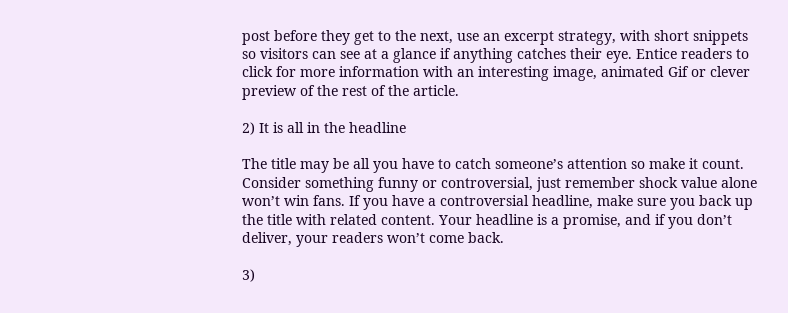post before they get to the next, use an excerpt strategy, with short snippets so visitors can see at a glance if anything catches their eye. Entice readers to click for more information with an interesting image, animated Gif or clever preview of the rest of the article.

2) It is all in the headline

The title may be all you have to catch someone’s attention so make it count. Consider something funny or controversial, just remember shock value alone won’t win fans. If you have a controversial headline, make sure you back up the title with related content. Your headline is a promise, and if you don’t deliver, your readers won’t come back.

3)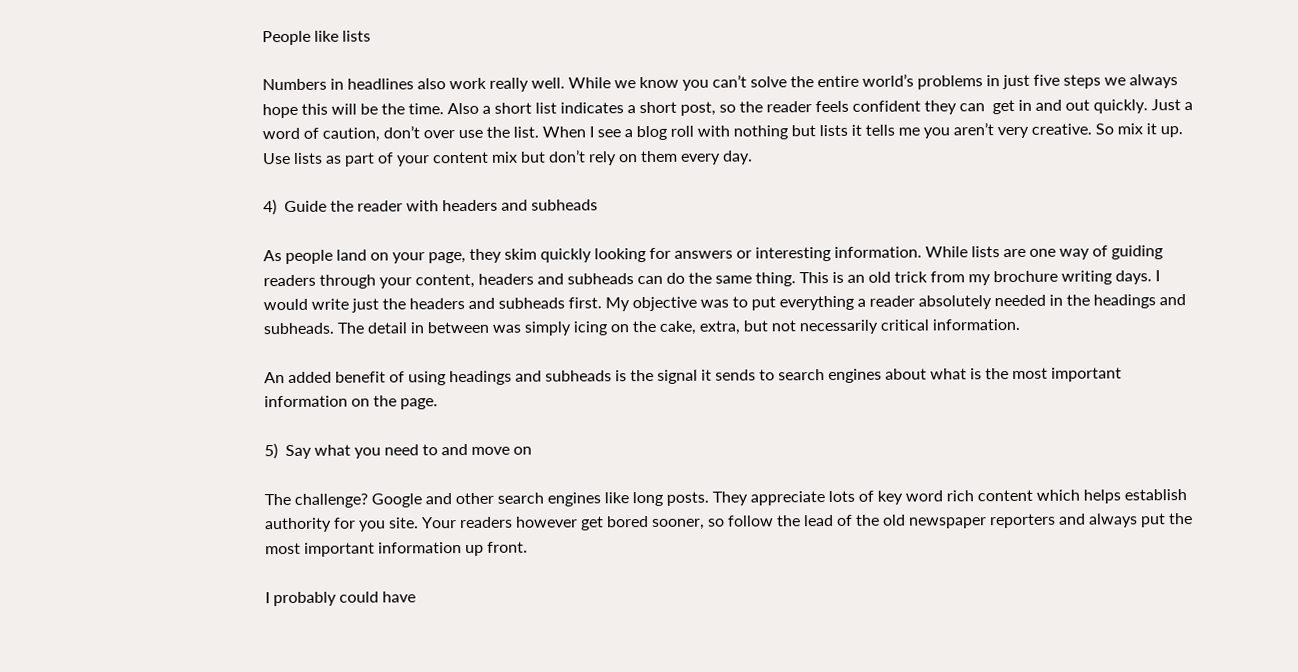People like lists

Numbers in headlines also work really well. While we know you can’t solve the entire world’s problems in just five steps we always hope this will be the time. Also a short list indicates a short post, so the reader feels confident they can  get in and out quickly. Just a word of caution, don’t over use the list. When I see a blog roll with nothing but lists it tells me you aren’t very creative. So mix it up. Use lists as part of your content mix but don’t rely on them every day.

4)  Guide the reader with headers and subheads

As people land on your page, they skim quickly looking for answers or interesting information. While lists are one way of guiding readers through your content, headers and subheads can do the same thing. This is an old trick from my brochure writing days. I would write just the headers and subheads first. My objective was to put everything a reader absolutely needed in the headings and subheads. The detail in between was simply icing on the cake, extra, but not necessarily critical information.

An added benefit of using headings and subheads is the signal it sends to search engines about what is the most important information on the page.

5)  Say what you need to and move on

The challenge? Google and other search engines like long posts. They appreciate lots of key word rich content which helps establish authority for you site. Your readers however get bored sooner, so follow the lead of the old newspaper reporters and always put the most important information up front.

I probably could have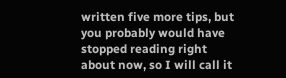written five more tips, but you probably would have stopped reading right about now, so I will call it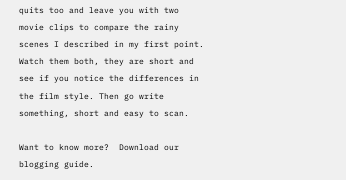quits too and leave you with two movie clips to compare the rainy scenes I described in my first point. Watch them both, they are short and see if you notice the differences in the film style. Then go write something, short and easy to scan.

Want to know more?  Download our blogging guide.